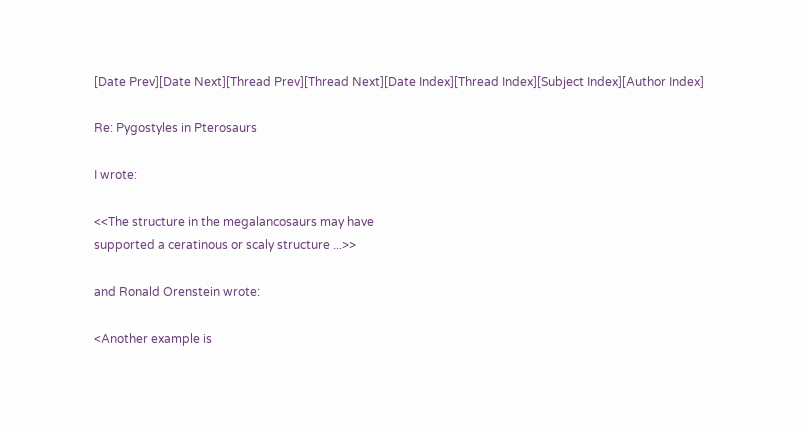[Date Prev][Date Next][Thread Prev][Thread Next][Date Index][Thread Index][Subject Index][Author Index]

Re: Pygostyles in Pterosaurs

I wrote:

<<The structure in the megalancosaurs may have
supported a ceratinous or scaly structure ...>>

and Ronald Orenstein wrote:

<Another example is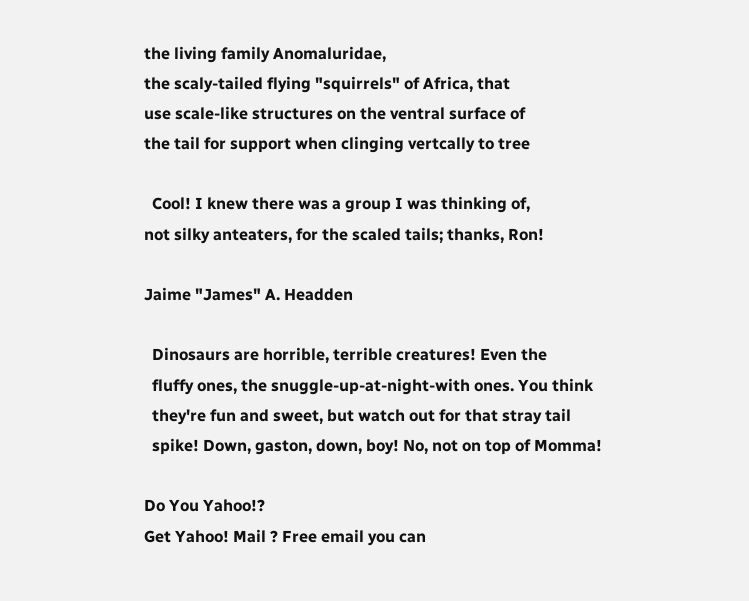the living family Anomaluridae,
the scaly-tailed flying "squirrels" of Africa, that
use scale-like structures on the ventral surface of
the tail for support when clinging vertcally to tree

  Cool! I knew there was a group I was thinking of,
not silky anteaters, for the scaled tails; thanks, Ron!

Jaime "James" A. Headden

  Dinosaurs are horrible, terrible creatures! Even the
  fluffy ones, the snuggle-up-at-night-with ones. You think
  they're fun and sweet, but watch out for that stray tail
  spike! Down, gaston, down, boy! No, not on top of Momma!

Do You Yahoo!?
Get Yahoo! Mail ? Free email you can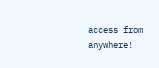access from anywhere!